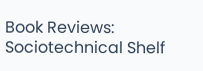Book Reviews: Sociotechnical Shelf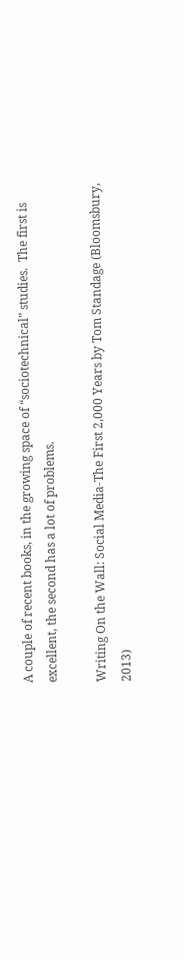A couple of recent books, in the growing space of “sociotechnical” studies.  The first is excellent, the second has a lot of problems.

Writing On the Wall: Social Media-The First 2,000 Years by Tom Standage (Bloomsbury, 2013)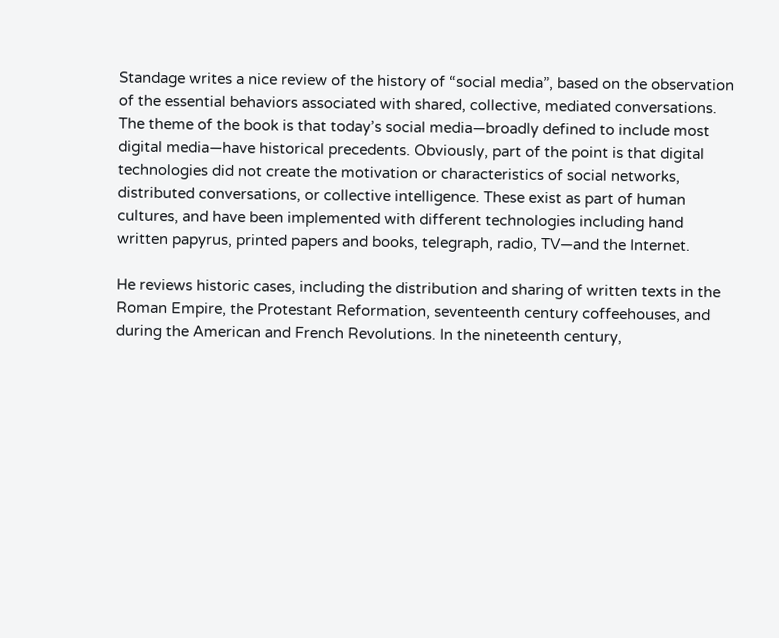Standage writes a nice review of the history of “social media”, based on the observation of the essential behaviors associated with shared, collective, mediated conversations. The theme of the book is that today’s social media—broadly defined to include most digital media—have historical precedents. Obviously, part of the point is that digital technologies did not create the motivation or characteristics of social networks, distributed conversations, or collective intelligence. These exist as part of human cultures, and have been implemented with different technologies including hand written papyrus, printed papers and books, telegraph, radio, TV—and the Internet.

He reviews historic cases, including the distribution and sharing of written texts in the Roman Empire, the Protestant Reformation, seventeenth century coffeehouses, and during the American and French Revolutions. In the nineteenth century,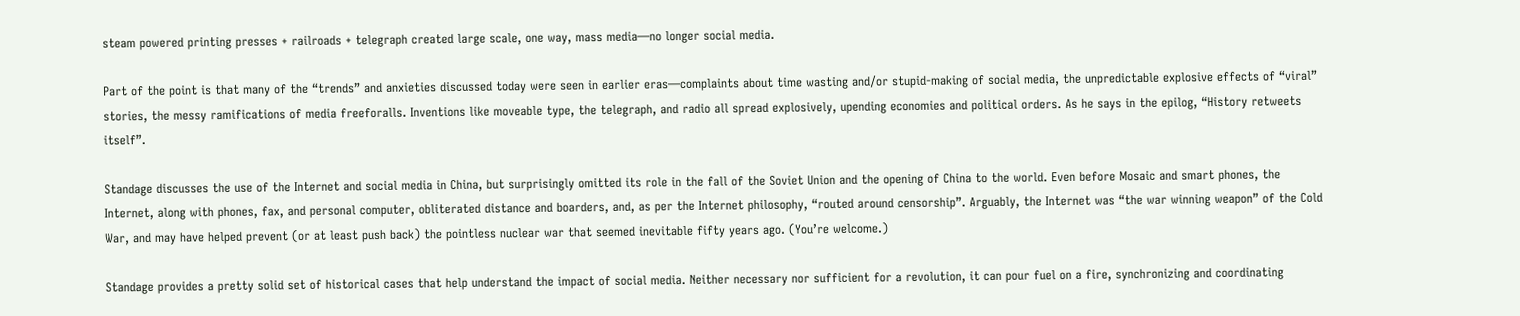steam powered printing presses + railroads + telegraph created large scale, one way, mass media—no longer social media.

Part of the point is that many of the “trends” and anxieties discussed today were seen in earlier eras—complaints about time wasting and/or stupid-making of social media, the unpredictable explosive effects of “viral” stories, the messy ramifications of media freeforalls. Inventions like moveable type, the telegraph, and radio all spread explosively, upending economies and political orders. As he says in the epilog, “History retweets itself”.

Standage discusses the use of the Internet and social media in China, but surprisingly omitted its role in the fall of the Soviet Union and the opening of China to the world. Even before Mosaic and smart phones, the Internet, along with phones, fax, and personal computer, obliterated distance and boarders, and, as per the Internet philosophy, “routed around censorship”. Arguably, the Internet was “the war winning weapon” of the Cold War, and may have helped prevent (or at least push back) the pointless nuclear war that seemed inevitable fifty years ago. (You’re welcome.)

Standage provides a pretty solid set of historical cases that help understand the impact of social media. Neither necessary nor sufficient for a revolution, it can pour fuel on a fire, synchronizing and coordinating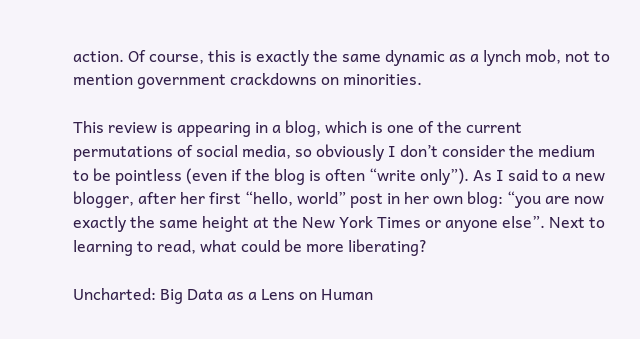action. Of course, this is exactly the same dynamic as a lynch mob, not to mention government crackdowns on minorities.

This review is appearing in a blog, which is one of the current permutations of social media, so obviously I don’t consider the medium to be pointless (even if the blog is often “write only”). As I said to a new blogger, after her first “hello, world” post in her own blog: “you are now exactly the same height at the New York Times or anyone else”. Next to learning to read, what could be more liberating?

Uncharted: Big Data as a Lens on Human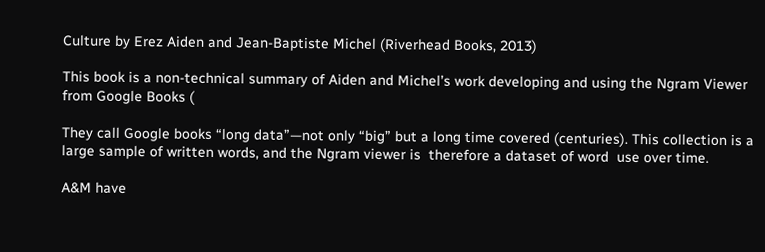Culture by Erez Aiden and Jean-Baptiste Michel (Riverhead Books, 2013)

This book is a non-technical summary of Aiden and Michel’s work developing and using the Ngram Viewer from Google Books (

They call Google books “long data”—not only “big” but a long time covered (centuries). This collection is a large sample of written words, and the Ngram viewer is  therefore a dataset of word  use over time.

A&M have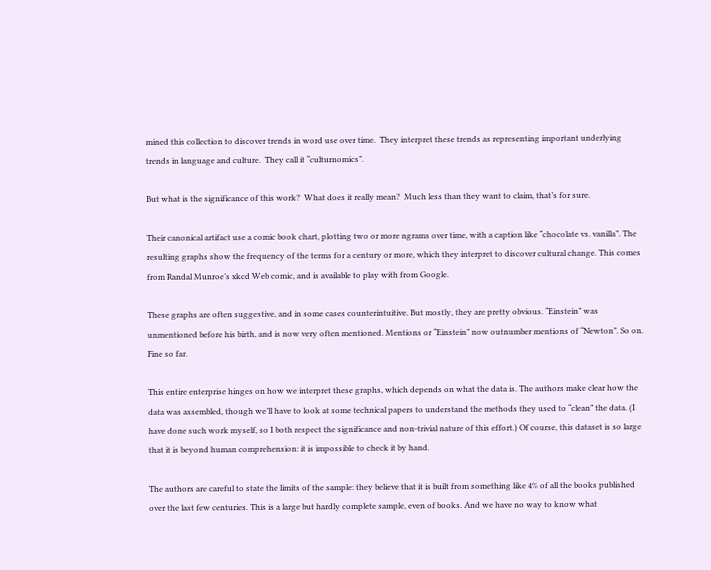mined this collection to discover trends in word use over time.  They interpret these trends as representing important underlying trends in language and culture.  They call it “culturnomics”.

But what is the significance of this work?  What does it really mean?  Much less than they want to claim, that’s for sure.

Their canonical artifact use a comic book chart, plotting two or more ngrams over time, with a caption like “chocolate vs. vanilla”. The resulting graphs show the frequency of the terms for a century or more, which they interpret to discover cultural change. This comes from Randal Munroe’s xkcd Web comic, and is available to play with from Google.

These graphs are often suggestive, and in some cases counterintuitive. But mostly, they are pretty obvious. “Einstein” was unmentioned before his birth, and is now very often mentioned. Mentions or “Einstein” now outnumber mentions of “Newton”. So on. Fine so far.

This entire enterprise hinges on how we interpret these graphs, which depends on what the data is. The authors make clear how the data was assembled, though we’ll have to look at some technical papers to understand the methods they used to “clean” the data. (I have done such work myself, so I both respect the significance and non-trivial nature of this effort.) Of course, this dataset is so large that it is beyond human comprehension: it is impossible to check it by hand.

The authors are careful to state the limits of the sample: they believe that it is built from something like 4% of all the books published over the last few centuries. This is a large but hardly complete sample, even of books. And we have no way to know what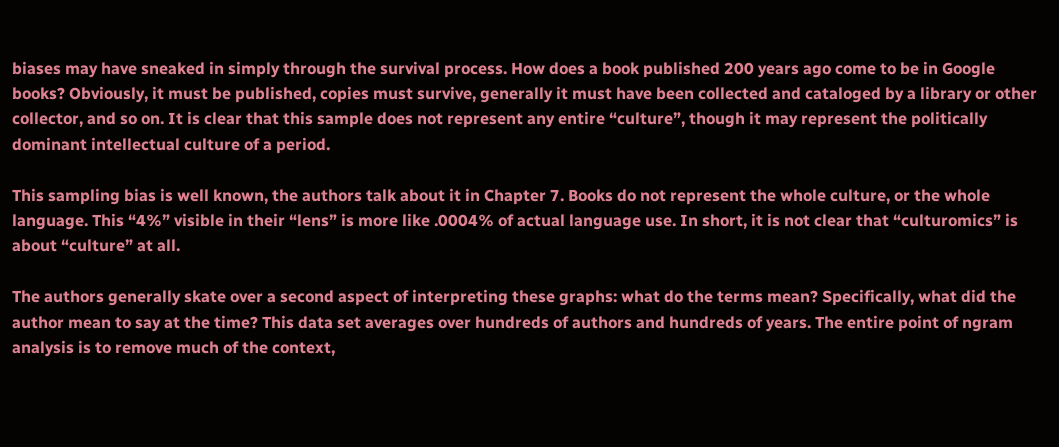biases may have sneaked in simply through the survival process. How does a book published 200 years ago come to be in Google books? Obviously, it must be published, copies must survive, generally it must have been collected and cataloged by a library or other collector, and so on. It is clear that this sample does not represent any entire “culture”, though it may represent the politically dominant intellectual culture of a period.

This sampling bias is well known, the authors talk about it in Chapter 7. Books do not represent the whole culture, or the whole language. This “4%” visible in their “lens” is more like .0004% of actual language use. In short, it is not clear that “culturomics” is about “culture” at all.

The authors generally skate over a second aspect of interpreting these graphs: what do the terms mean? Specifically, what did the author mean to say at the time? This data set averages over hundreds of authors and hundreds of years. The entire point of ngram analysis is to remove much of the context,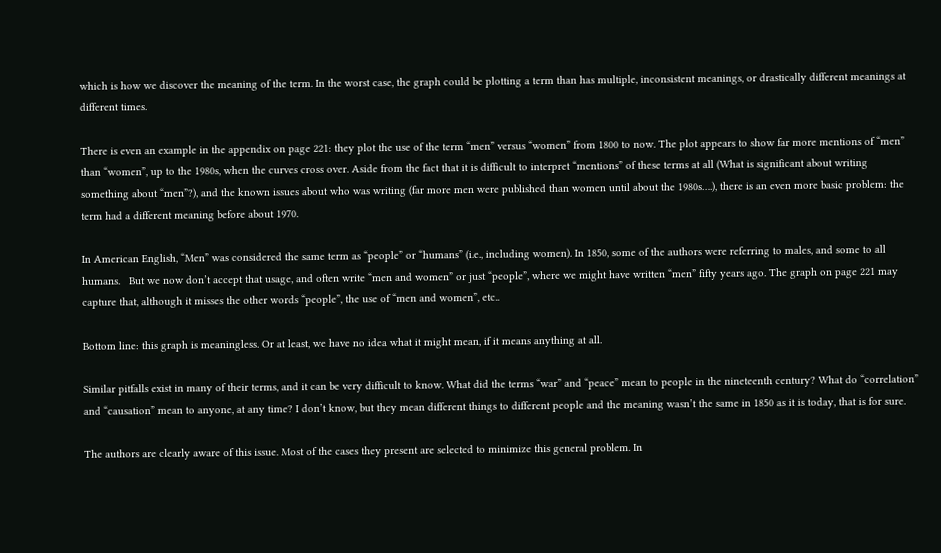which is how we discover the meaning of the term. In the worst case, the graph could be plotting a term than has multiple, inconsistent meanings, or drastically different meanings at different times.

There is even an example in the appendix on page 221: they plot the use of the term “men” versus “women” from 1800 to now. The plot appears to show far more mentions of “men” than “women”, up to the 1980s, when the curves cross over. Aside from the fact that it is difficult to interpret “mentions” of these terms at all (What is significant about writing something about “men”?), and the known issues about who was writing (far more men were published than women until about the 1980s….), there is an even more basic problem: the term had a different meaning before about 1970.

In American English, “Men” was considered the same term as “people” or “humans” (i.e., including women). In 1850, some of the authors were referring to males, and some to all humans.   But we now don’t accept that usage, and often write “men and women” or just “people”, where we might have written “men” fifty years ago. The graph on page 221 may capture that, although it misses the other words “people”, the use of “men and women”, etc..

Bottom line: this graph is meaningless. Or at least, we have no idea what it might mean, if it means anything at all.

Similar pitfalls exist in many of their terms, and it can be very difficult to know. What did the terms “war” and “peace” mean to people in the nineteenth century? What do “correlation” and “causation” mean to anyone, at any time? I don’t know, but they mean different things to different people and the meaning wasn’t the same in 1850 as it is today, that is for sure.

The authors are clearly aware of this issue. Most of the cases they present are selected to minimize this general problem. In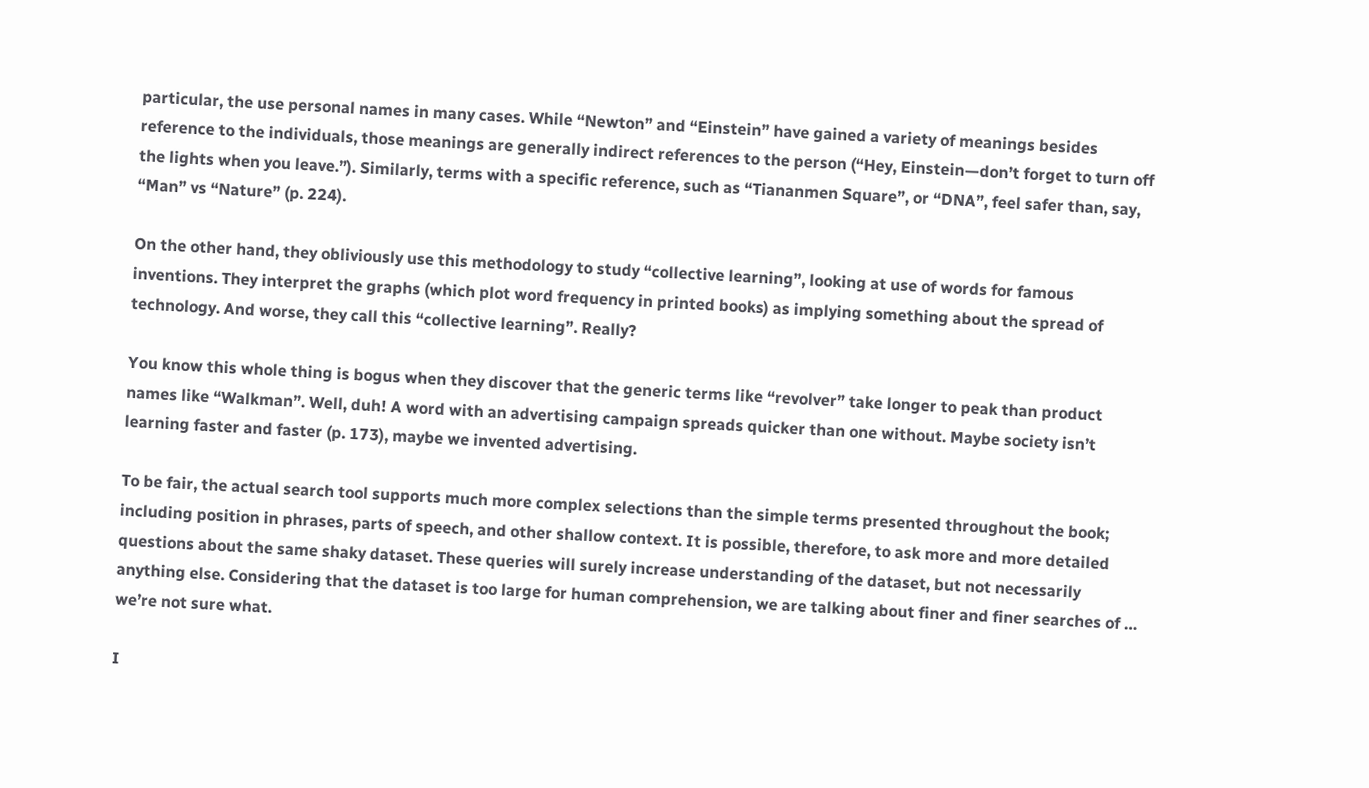particular, the use personal names in many cases. While “Newton” and “Einstein” have gained a variety of meanings besides reference to the individuals, those meanings are generally indirect references to the person (“Hey, Einstein—don’t forget to turn off the lights when you leave.”). Similarly, terms with a specific reference, such as “Tiananmen Square”, or “DNA”, feel safer than, say, “Man” vs “Nature” (p. 224).

On the other hand, they obliviously use this methodology to study “collective learning”, looking at use of words for famous inventions. They interpret the graphs (which plot word frequency in printed books) as implying something about the spread of technology. And worse, they call this “collective learning”. Really?

You know this whole thing is bogus when they discover that the generic terms like “revolver” take longer to peak than product names like “Walkman”. Well, duh! A word with an advertising campaign spreads quicker than one without. Maybe society isn’t learning faster and faster (p. 173), maybe we invented advertising.

To be fair, the actual search tool supports much more complex selections than the simple terms presented throughout the book; including position in phrases, parts of speech, and other shallow context. It is possible, therefore, to ask more and more detailed questions about the same shaky dataset. These queries will surely increase understanding of the dataset, but not necessarily anything else. Considering that the dataset is too large for human comprehension, we are talking about finer and finer searches of … we’re not sure what.

I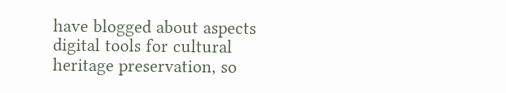have blogged about aspects digital tools for cultural heritage preservation, so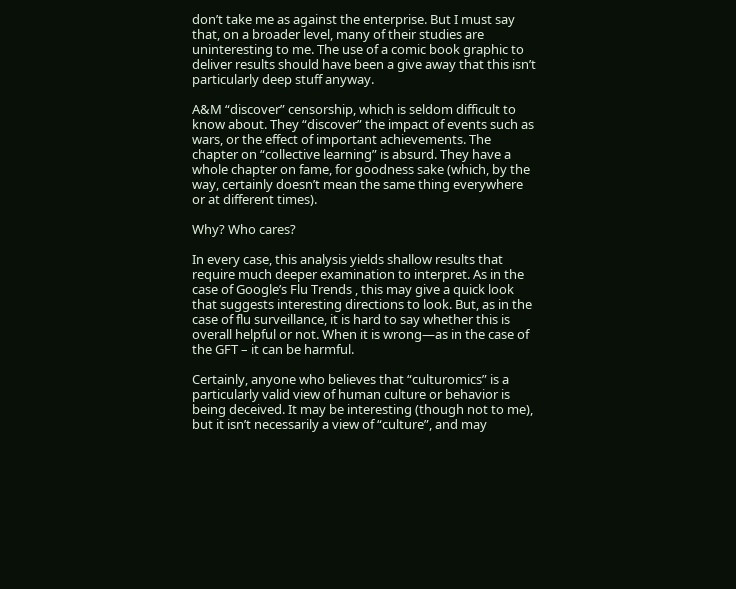don’t take me as against the enterprise. But I must say that, on a broader level, many of their studies are uninteresting to me. The use of a comic book graphic to deliver results should have been a give away that this isn’t particularly deep stuff anyway.

A&M “discover” censorship, which is seldom difficult to know about. They “discover” the impact of events such as wars, or the effect of important achievements. The chapter on “collective learning” is absurd. They have a whole chapter on fame, for goodness sake (which, by the way, certainly doesn’t mean the same thing everywhere or at different times).

Why? Who cares?

In every case, this analysis yields shallow results that require much deeper examination to interpret. As in the case of Google’s Flu Trends , this may give a quick look that suggests interesting directions to look. But, as in the case of flu surveillance, it is hard to say whether this is overall helpful or not. When it is wrong—as in the case of the GFT – it can be harmful.

Certainly, anyone who believes that “culturomics” is a particularly valid view of human culture or behavior is being deceived. It may be interesting (though not to me), but it isn’t necessarily a view of “culture”, and may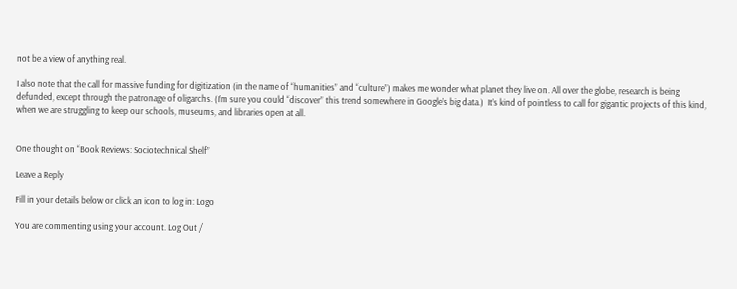not be a view of anything real.

I also note that the call for massive funding for digitization (in the name of “humanities” and “culture”) makes me wonder what planet they live on. All over the globe, research is being defunded, except through the patronage of oligarchs. (I’m sure you could “discover” this trend somewhere in Google’s big data.)  It’s kind of pointless to call for gigantic projects of this kind, when we are struggling to keep our schools, museums, and libraries open at all.


One thought on “Book Reviews: Sociotechnical Shelf”

Leave a Reply

Fill in your details below or click an icon to log in: Logo

You are commenting using your account. Log Out /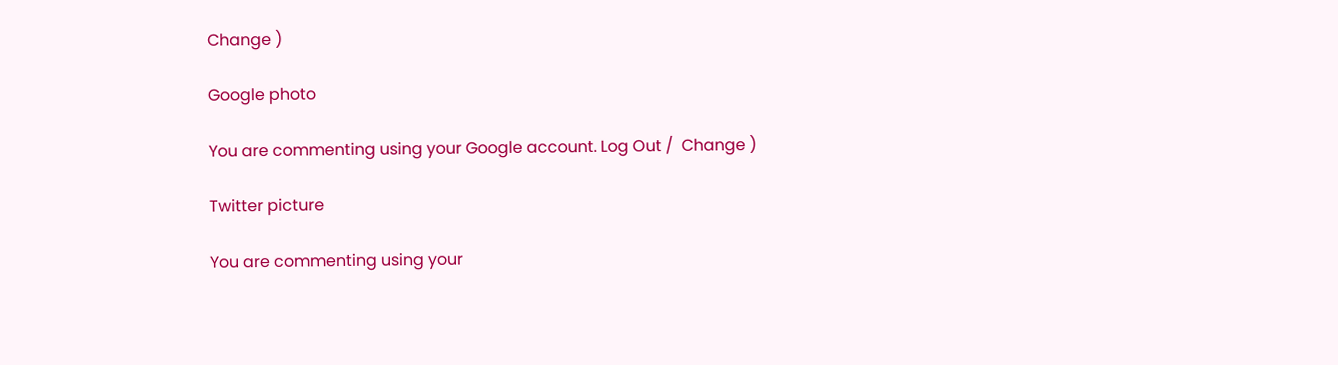Change )

Google photo

You are commenting using your Google account. Log Out /  Change )

Twitter picture

You are commenting using your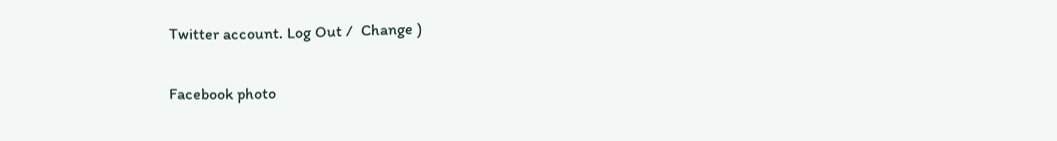Twitter account. Log Out /  Change )

Facebook photo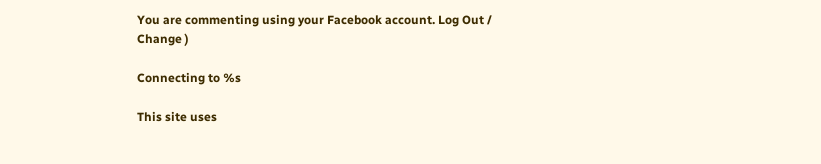You are commenting using your Facebook account. Log Out /  Change )

Connecting to %s

This site uses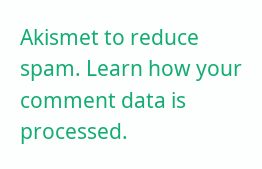Akismet to reduce spam. Learn how your comment data is processed.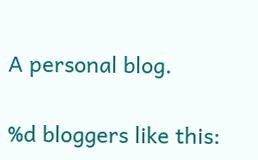A personal blog.

%d bloggers like this: